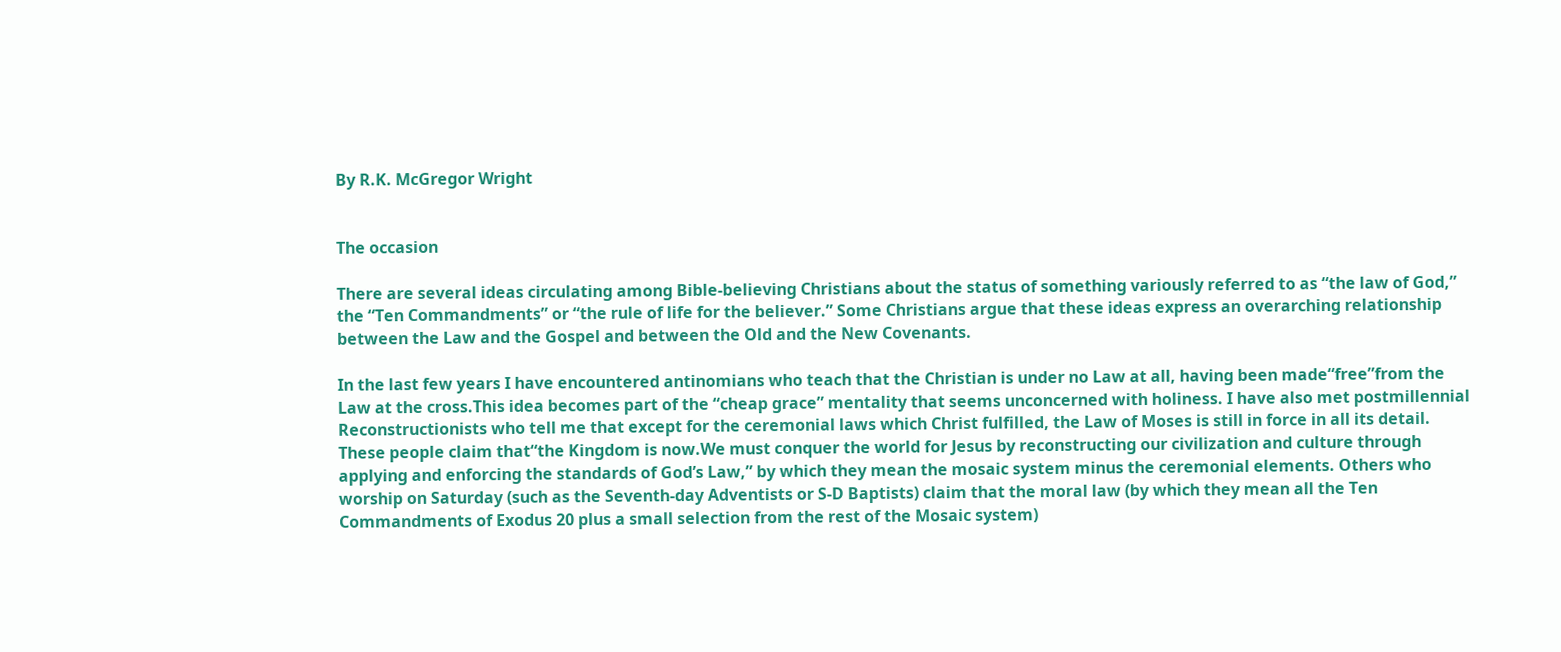By R.K. McGregor Wright


The occasion

There are several ideas circulating among Bible-believing Christians about the status of something variously referred to as “the law of God,” the “Ten Commandments” or “the rule of life for the believer.” Some Christians argue that these ideas express an overarching relationship between the Law and the Gospel and between the Old and the New Covenants.

In the last few years I have encountered antinomians who teach that the Christian is under no Law at all, having been made“free”from the Law at the cross.This idea becomes part of the “cheap grace” mentality that seems unconcerned with holiness. I have also met postmillennial Reconstructionists who tell me that except for the ceremonial laws which Christ fulfilled, the Law of Moses is still in force in all its detail. These people claim that“the Kingdom is now.We must conquer the world for Jesus by reconstructing our civilization and culture through applying and enforcing the standards of God’s Law,” by which they mean the mosaic system minus the ceremonial elements. Others who worship on Saturday (such as the Seventh-day Adventists or S-D Baptists) claim that the moral law (by which they mean all the Ten Commandments of Exodus 20 plus a small selection from the rest of the Mosaic system)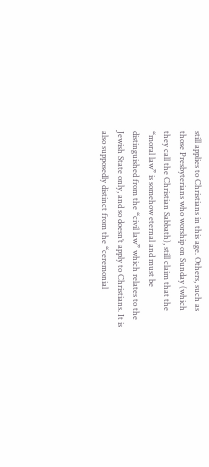still applies to Christians in this age. Others, such as those Presbyterians who worship on Sunday (which they call the Christian Sabbath), still claim that the “moral law” is somehow eternal and must be distinguished from the “civil law” which relates to the Jewish State only, and so doesn’t apply to Christians. It is also supposedly distinct from the “ceremonial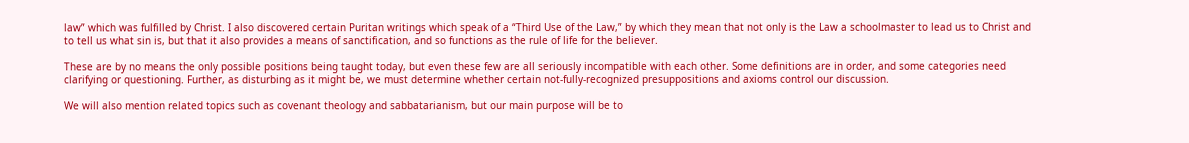law” which was fulfilled by Christ. I also discovered certain Puritan writings which speak of a “Third Use of the Law,” by which they mean that not only is the Law a schoolmaster to lead us to Christ and to tell us what sin is, but that it also provides a means of sanctification, and so functions as the rule of life for the believer.

These are by no means the only possible positions being taught today, but even these few are all seriously incompatible with each other. Some definitions are in order, and some categories need clarifying or questioning. Further, as disturbing as it might be, we must determine whether certain not-fully-recognized presuppositions and axioms control our discussion.

We will also mention related topics such as covenant theology and sabbatarianism, but our main purpose will be to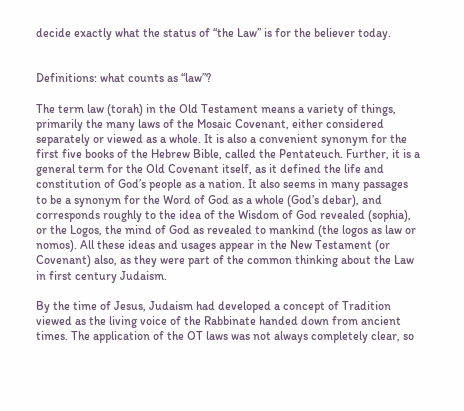decide exactly what the status of “the Law” is for the believer today.


Definitions: what counts as “law”?

The term law (torah) in the Old Testament means a variety of things, primarily the many laws of the Mosaic Covenant, either considered separately or viewed as a whole. It is also a convenient synonym for the first five books of the Hebrew Bible, called the Pentateuch. Further, it is a general term for the Old Covenant itself, as it defined the life and constitution of God’s people as a nation. It also seems in many passages to be a synonym for the Word of God as a whole (God’s debar), and corresponds roughly to the idea of the Wisdom of God revealed (sophia), or the Logos, the mind of God as revealed to mankind (the logos as law or nomos). All these ideas and usages appear in the New Testament (or Covenant) also, as they were part of the common thinking about the Law in first century Judaism.

By the time of Jesus, Judaism had developed a concept of Tradition viewed as the living voice of the Rabbinate handed down from ancient times. The application of the OT laws was not always completely clear, so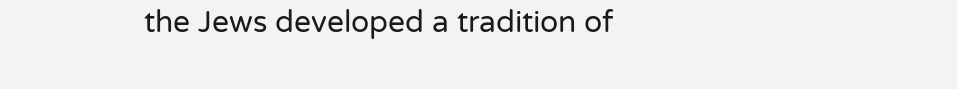the Jews developed a tradition of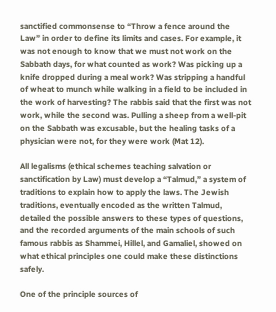sanctified commonsense to “Throw a fence around the Law” in order to define its limits and cases. For example, it was not enough to know that we must not work on the Sabbath days, for what counted as work? Was picking up a knife dropped during a meal work? Was stripping a handful of wheat to munch while walking in a field to be included in the work of harvesting? The rabbis said that the first was not work, while the second was. Pulling a sheep from a well-pit on the Sabbath was excusable, but the healing tasks of a physician were not, for they were work (Mat 12).

All legalisms (ethical schemes teaching salvation or sanctification by Law) must develop a “Talmud,” a system of traditions to explain how to apply the laws. The Jewish traditions, eventually encoded as the written Talmud, detailed the possible answers to these types of questions, and the recorded arguments of the main schools of such famous rabbis as Shammei, Hillel, and Gamaliel, showed on what ethical principles one could make these distinctions safely.

One of the principle sources of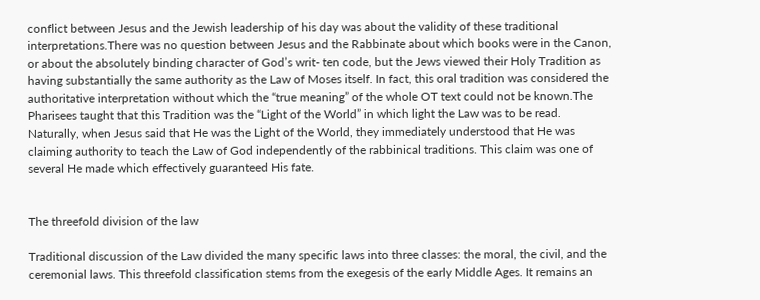conflict between Jesus and the Jewish leadership of his day was about the validity of these traditional interpretations.There was no question between Jesus and the Rabbinate about which books were in the Canon, or about the absolutely binding character of God’s writ- ten code, but the Jews viewed their Holy Tradition as having substantially the same authority as the Law of Moses itself. In fact, this oral tradition was considered the authoritative interpretation without which the “true meaning” of the whole OT text could not be known.The Pharisees taught that this Tradition was the “Light of the World” in which light the Law was to be read. Naturally, when Jesus said that He was the Light of the World, they immediately understood that He was claiming authority to teach the Law of God independently of the rabbinical traditions. This claim was one of several He made which effectively guaranteed His fate.


The threefold division of the law

Traditional discussion of the Law divided the many specific laws into three classes: the moral, the civil, and the ceremonial laws. This threefold classification stems from the exegesis of the early Middle Ages. It remains an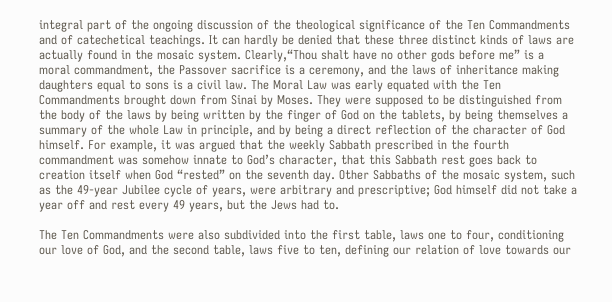integral part of the ongoing discussion of the theological significance of the Ten Commandments and of catechetical teachings. It can hardly be denied that these three distinct kinds of laws are actually found in the mosaic system. Clearly,“Thou shalt have no other gods before me” is a moral commandment, the Passover sacrifice is a ceremony, and the laws of inheritance making daughters equal to sons is a civil law. The Moral Law was early equated with the Ten Commandments brought down from Sinai by Moses. They were supposed to be distinguished from the body of the laws by being written by the finger of God on the tablets, by being themselves a summary of the whole Law in principle, and by being a direct reflection of the character of God himself. For example, it was argued that the weekly Sabbath prescribed in the fourth commandment was somehow innate to God’s character, that this Sabbath rest goes back to creation itself when God “rested” on the seventh day. Other Sabbaths of the mosaic system, such as the 49-year Jubilee cycle of years, were arbitrary and prescriptive; God himself did not take a year off and rest every 49 years, but the Jews had to.

The Ten Commandments were also subdivided into the first table, laws one to four, conditioning our love of God, and the second table, laws five to ten, defining our relation of love towards our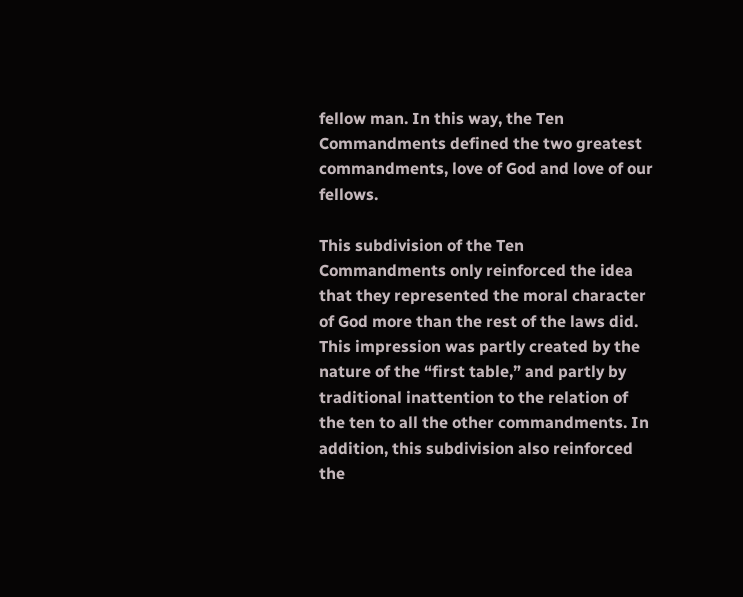fellow man. In this way, the Ten Commandments defined the two greatest commandments, love of God and love of our fellows.

This subdivision of the Ten Commandments only reinforced the idea that they represented the moral character of God more than the rest of the laws did. This impression was partly created by the nature of the “first table,” and partly by traditional inattention to the relation of the ten to all the other commandments. In addition, this subdivision also reinforced the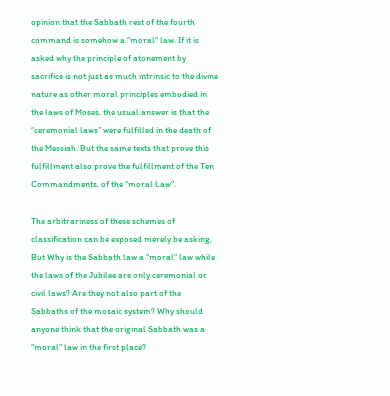opinion that the Sabbath rest of the fourth command is somehow a “moral” law. If it is asked why the principle of atonement by sacrifice is not just as much intrinsic to the divine nature as other moral principles embodied in the laws of Moses, the usual answer is that the “ceremonial laws” were fulfilled in the death of the Messiah. But the same texts that prove this fulfillment also prove the fulfillment of the Ten Commandments, of the “moral Law”.

The arbitrariness of these schemes of classification can be exposed merely be asking, But Why is the Sabbath law a “moral” law while the laws of the Jubilee are only ceremonial or civil laws? Are they not also part of the Sabbaths of the mosaic system? Why should anyone think that the original Sabbath was a “moral” law in the first place?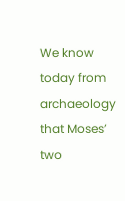We know today from archaeology that Moses’ two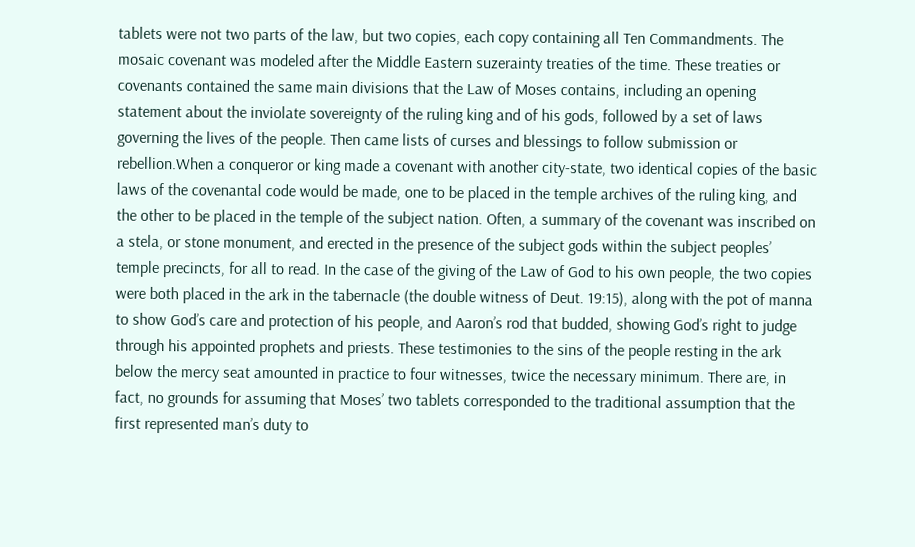tablets were not two parts of the law, but two copies, each copy containing all Ten Commandments. The mosaic covenant was modeled after the Middle Eastern suzerainty treaties of the time. These treaties or covenants contained the same main divisions that the Law of Moses contains, including an opening statement about the inviolate sovereignty of the ruling king and of his gods, followed by a set of laws governing the lives of the people. Then came lists of curses and blessings to follow submission or rebellion.When a conqueror or king made a covenant with another city-state, two identical copies of the basic laws of the covenantal code would be made, one to be placed in the temple archives of the ruling king, and the other to be placed in the temple of the subject nation. Often, a summary of the covenant was inscribed on a stela, or stone monument, and erected in the presence of the subject gods within the subject peoples’ temple precincts, for all to read. In the case of the giving of the Law of God to his own people, the two copies were both placed in the ark in the tabernacle (the double witness of Deut. 19:15), along with the pot of manna to show God’s care and protection of his people, and Aaron’s rod that budded, showing God’s right to judge through his appointed prophets and priests. These testimonies to the sins of the people resting in the ark below the mercy seat amounted in practice to four witnesses, twice the necessary minimum. There are, in fact, no grounds for assuming that Moses’ two tablets corresponded to the traditional assumption that the first represented man’s duty to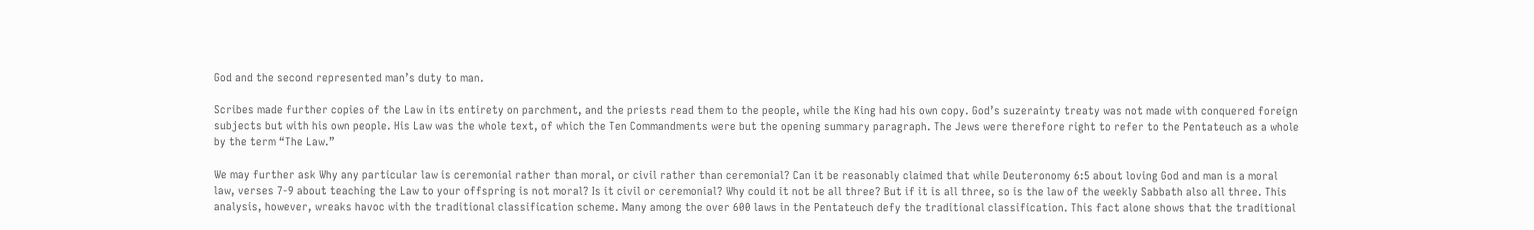God and the second represented man’s duty to man.

Scribes made further copies of the Law in its entirety on parchment, and the priests read them to the people, while the King had his own copy. God’s suzerainty treaty was not made with conquered foreign subjects but with his own people. His Law was the whole text, of which the Ten Commandments were but the opening summary paragraph. The Jews were therefore right to refer to the Pentateuch as a whole by the term “The Law.”

We may further ask Why any particular law is ceremonial rather than moral, or civil rather than ceremonial? Can it be reasonably claimed that while Deuteronomy 6:5 about loving God and man is a moral law, verses 7-9 about teaching the Law to your offspring is not moral? Is it civil or ceremonial? Why could it not be all three? But if it is all three, so is the law of the weekly Sabbath also all three. This analysis, however, wreaks havoc with the traditional classification scheme. Many among the over 600 laws in the Pentateuch defy the traditional classification. This fact alone shows that the traditional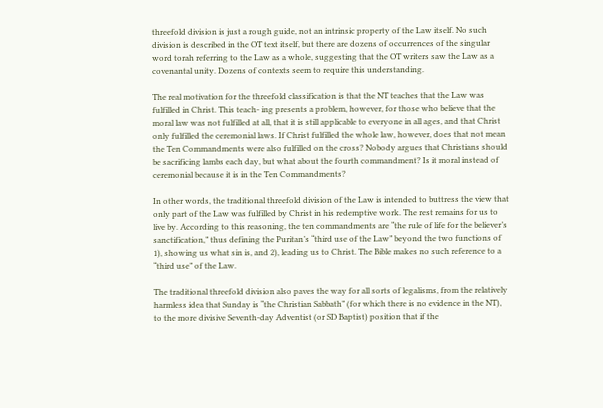threefold division is just a rough guide, not an intrinsic property of the Law itself. No such division is described in the OT text itself, but there are dozens of occurrences of the singular word torah referring to the Law as a whole, suggesting that the OT writers saw the Law as a covenantal unity. Dozens of contexts seem to require this understanding.

The real motivation for the threefold classification is that the NT teaches that the Law was fulfilled in Christ. This teach- ing presents a problem, however, for those who believe that the moral law was not fulfilled at all, that it is still applicable to everyone in all ages, and that Christ only fulfilled the ceremonial laws. If Christ fulfilled the whole law, however, does that not mean the Ten Commandments were also fulfilled on the cross? Nobody argues that Christians should be sacrificing lambs each day, but what about the fourth commandment? Is it moral instead of ceremonial because it is in the Ten Commandments?

In other words, the traditional threefold division of the Law is intended to buttress the view that only part of the Law was fulfilled by Christ in his redemptive work. The rest remains for us to live by. According to this reasoning, the ten commandments are “the rule of life for the believer’s sanctification,” thus defining the Puritan’s “third use of the Law” beyond the two functions of 1), showing us what sin is, and 2), leading us to Christ. The Bible makes no such reference to a “third use” of the Law.

The traditional threefold division also paves the way for all sorts of legalisms, from the relatively harmless idea that Sunday is “the Christian Sabbath” (for which there is no evidence in the NT), to the more divisive Seventh-day Adventist (or SD Baptist) position that if the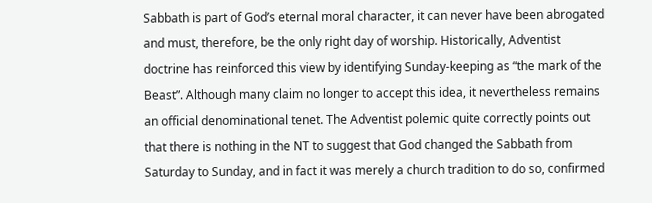Sabbath is part of God’s eternal moral character, it can never have been abrogated and must, therefore, be the only right day of worship. Historically, Adventist doctrine has reinforced this view by identifying Sunday-keeping as “the mark of the Beast”. Although many claim no longer to accept this idea, it nevertheless remains an official denominational tenet. The Adventist polemic quite correctly points out that there is nothing in the NT to suggest that God changed the Sabbath from Saturday to Sunday, and in fact it was merely a church tradition to do so, confirmed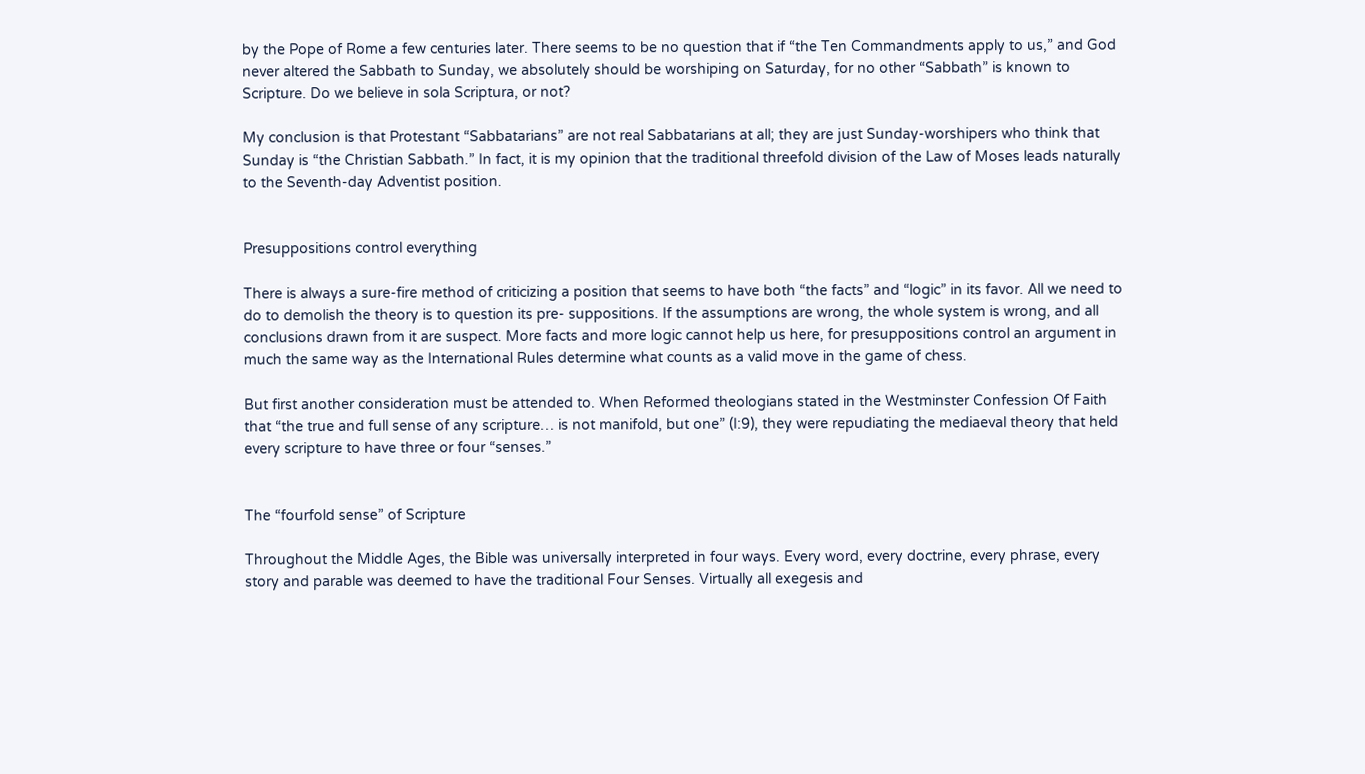by the Pope of Rome a few centuries later. There seems to be no question that if “the Ten Commandments apply to us,” and God never altered the Sabbath to Sunday, we absolutely should be worshiping on Saturday, for no other “Sabbath” is known to Scripture. Do we believe in sola Scriptura, or not?

My conclusion is that Protestant “Sabbatarians” are not real Sabbatarians at all; they are just Sunday-worshipers who think that Sunday is “the Christian Sabbath.” In fact, it is my opinion that the traditional threefold division of the Law of Moses leads naturally to the Seventh-day Adventist position.


Presuppositions control everything

There is always a sure-fire method of criticizing a position that seems to have both “the facts” and “logic” in its favor. All we need to do to demolish the theory is to question its pre- suppositions. If the assumptions are wrong, the whole system is wrong, and all conclusions drawn from it are suspect. More facts and more logic cannot help us here, for presuppositions control an argument in much the same way as the International Rules determine what counts as a valid move in the game of chess.

But first another consideration must be attended to. When Reformed theologians stated in the Westminster Confession Of Faith that “the true and full sense of any scripture… is not manifold, but one” (I:9), they were repudiating the mediaeval theory that held every scripture to have three or four “senses.”


The “fourfold sense” of Scripture

Throughout the Middle Ages, the Bible was universally interpreted in four ways. Every word, every doctrine, every phrase, every story and parable was deemed to have the traditional Four Senses. Virtually all exegesis and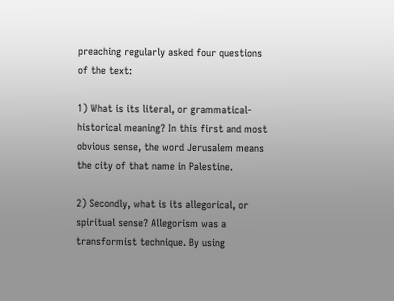preaching regularly asked four questions of the text:

1) What is its literal, or grammatical-historical meaning? In this first and most obvious sense, the word Jerusalem means the city of that name in Palestine.

2) Secondly, what is its allegorical, or spiritual sense? Allegorism was a transformist technique. By using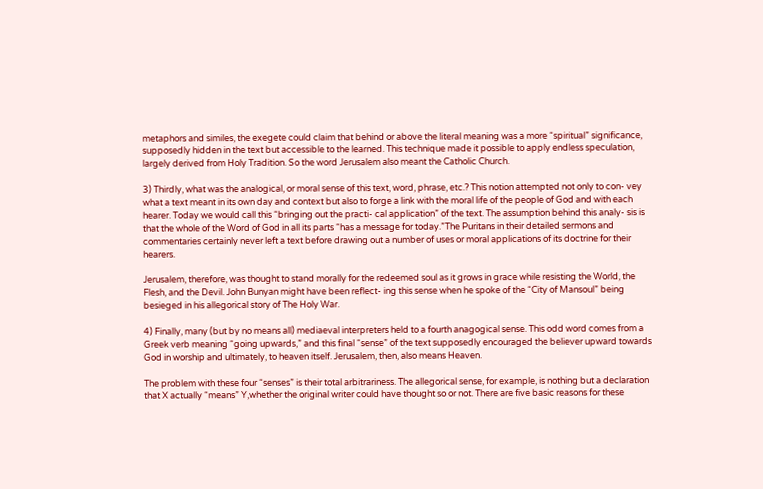metaphors and similes, the exegete could claim that behind or above the literal meaning was a more “spiritual” significance, supposedly hidden in the text but accessible to the learned. This technique made it possible to apply endless speculation, largely derived from Holy Tradition. So the word Jerusalem also meant the Catholic Church.

3) Thirdly, what was the analogical, or moral sense of this text, word, phrase, etc.? This notion attempted not only to con- vey what a text meant in its own day and context but also to forge a link with the moral life of the people of God and with each hearer. Today we would call this “bringing out the practi- cal application” of the text. The assumption behind this analy- sis is that the whole of the Word of God in all its parts “has a message for today.”The Puritans in their detailed sermons and commentaries certainly never left a text before drawing out a number of uses or moral applications of its doctrine for their hearers.

Jerusalem, therefore, was thought to stand morally for the redeemed soul as it grows in grace while resisting the World, the Flesh, and the Devil. John Bunyan might have been reflect- ing this sense when he spoke of the “City of Mansoul” being besieged in his allegorical story of The Holy War.

4) Finally, many (but by no means all) mediaeval interpreters held to a fourth anagogical sense. This odd word comes from a Greek verb meaning “going upwards,” and this final “sense” of the text supposedly encouraged the believer upward towards God in worship and ultimately, to heaven itself. Jerusalem, then, also means Heaven.

The problem with these four “senses” is their total arbitrariness. The allegorical sense, for example, is nothing but a declaration that X actually “means” Y,whether the original writer could have thought so or not. There are five basic reasons for these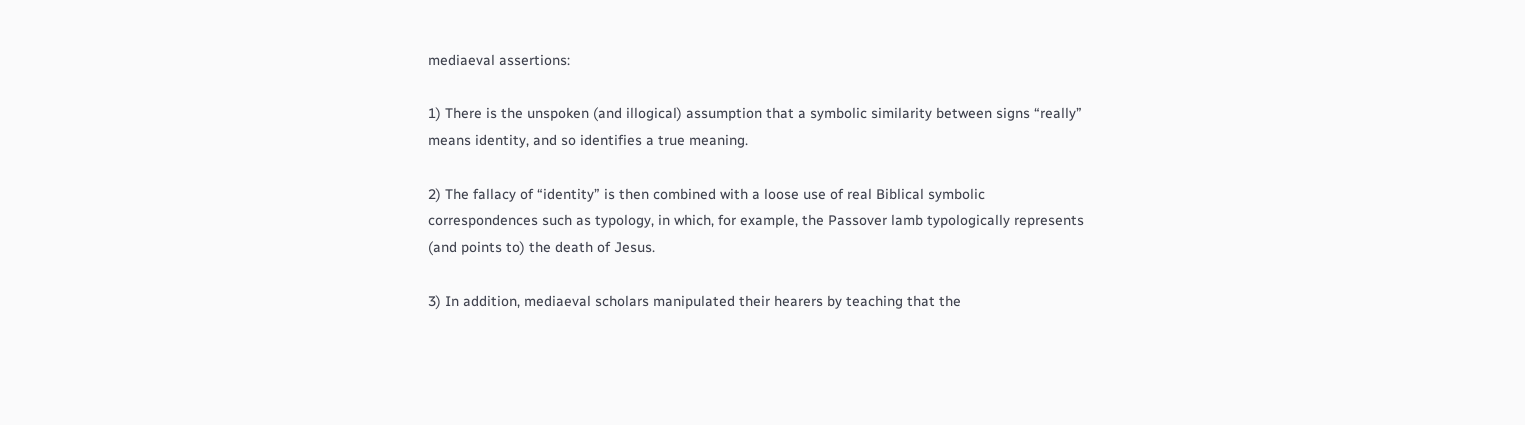mediaeval assertions:

1) There is the unspoken (and illogical) assumption that a symbolic similarity between signs “really” means identity, and so identifies a true meaning.

2) The fallacy of “identity” is then combined with a loose use of real Biblical symbolic correspondences such as typology, in which, for example, the Passover lamb typologically represents (and points to) the death of Jesus.

3) In addition, mediaeval scholars manipulated their hearers by teaching that the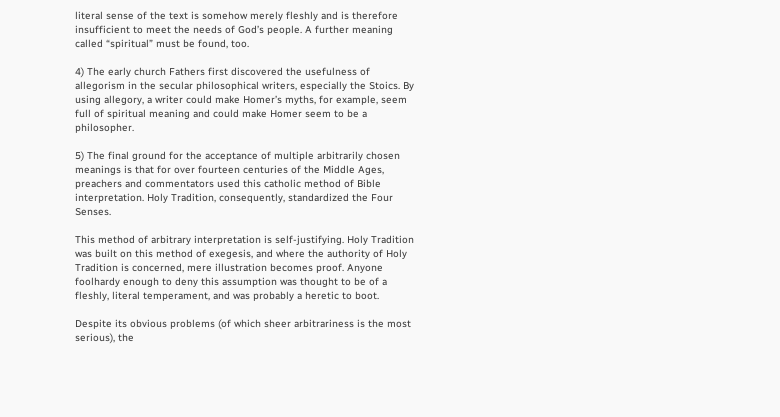literal sense of the text is somehow merely fleshly and is therefore insufficient to meet the needs of God’s people. A further meaning called “spiritual” must be found, too.

4) The early church Fathers first discovered the usefulness of allegorism in the secular philosophical writers, especially the Stoics. By using allegory, a writer could make Homer’s myths, for example, seem full of spiritual meaning and could make Homer seem to be a philosopher.

5) The final ground for the acceptance of multiple arbitrarily chosen meanings is that for over fourteen centuries of the Middle Ages, preachers and commentators used this catholic method of Bible interpretation. Holy Tradition, consequently, standardized the Four Senses.

This method of arbitrary interpretation is self-justifying. Holy Tradition was built on this method of exegesis, and where the authority of Holy Tradition is concerned, mere illustration becomes proof. Anyone foolhardy enough to deny this assumption was thought to be of a fleshly, literal temperament, and was probably a heretic to boot.

Despite its obvious problems (of which sheer arbitrariness is the most serious), the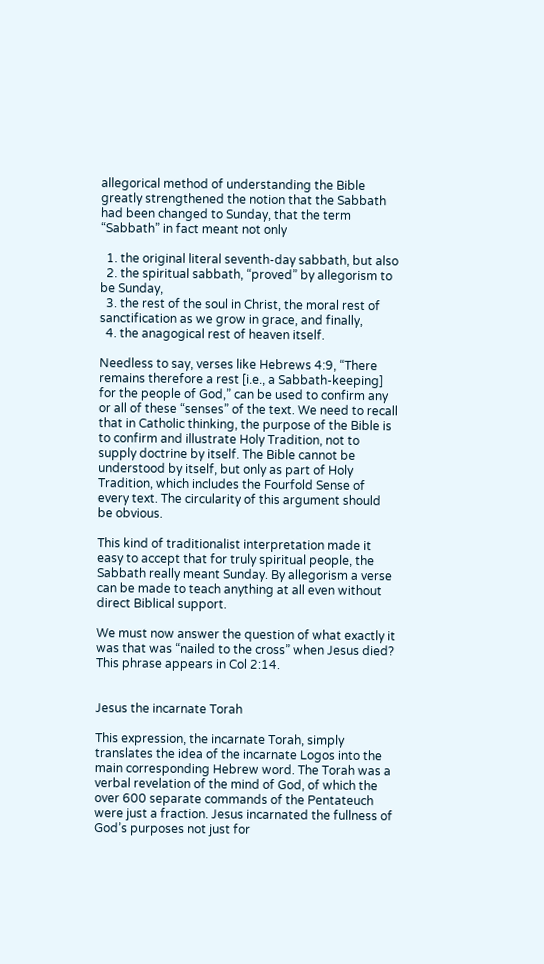allegorical method of understanding the Bible greatly strengthened the notion that the Sabbath had been changed to Sunday, that the term “Sabbath” in fact meant not only

  1. the original literal seventh-day sabbath, but also
  2. the spiritual sabbath, “proved” by allegorism to be Sunday,
  3. the rest of the soul in Christ, the moral rest of sanctification as we grow in grace, and finally,
  4. the anagogical rest of heaven itself.

Needless to say, verses like Hebrews 4:9, “There remains therefore a rest [i.e., a Sabbath-keeping] for the people of God,” can be used to confirm any or all of these “senses” of the text. We need to recall that in Catholic thinking, the purpose of the Bible is to confirm and illustrate Holy Tradition, not to supply doctrine by itself. The Bible cannot be understood by itself, but only as part of Holy Tradition, which includes the Fourfold Sense of every text. The circularity of this argument should be obvious.

This kind of traditionalist interpretation made it easy to accept that for truly spiritual people, the Sabbath really meant Sunday. By allegorism a verse can be made to teach anything at all even without direct Biblical support.

We must now answer the question of what exactly it was that was “nailed to the cross” when Jesus died? This phrase appears in Col 2:14.


Jesus the incarnate Torah

This expression, the incarnate Torah, simply translates the idea of the incarnate Logos into the main corresponding Hebrew word. The Torah was a verbal revelation of the mind of God, of which the over 600 separate commands of the Pentateuch were just a fraction. Jesus incarnated the fullness of God’s purposes not just for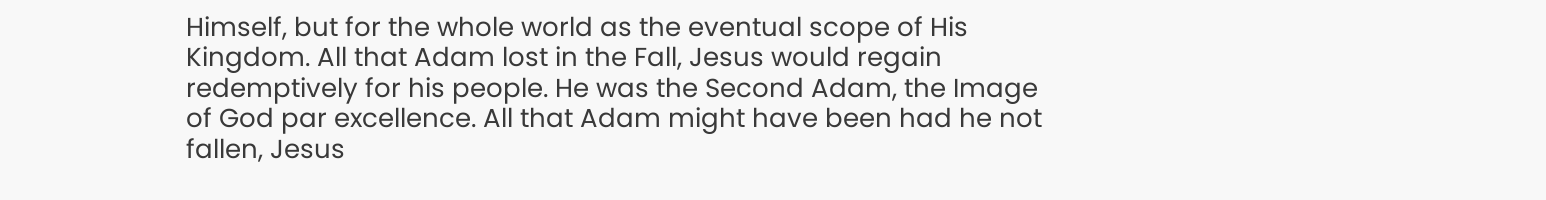Himself, but for the whole world as the eventual scope of His Kingdom. All that Adam lost in the Fall, Jesus would regain redemptively for his people. He was the Second Adam, the Image of God par excellence. All that Adam might have been had he not fallen, Jesus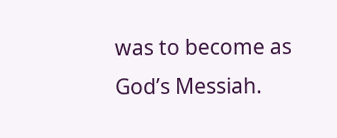was to become as God’s Messiah.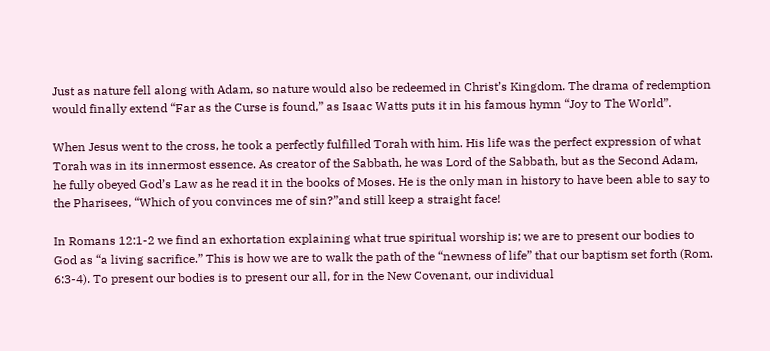Just as nature fell along with Adam, so nature would also be redeemed in Christ’s Kingdom. The drama of redemption would finally extend “Far as the Curse is found,” as Isaac Watts puts it in his famous hymn “Joy to The World”.

When Jesus went to the cross, he took a perfectly fulfilled Torah with him. His life was the perfect expression of what Torah was in its innermost essence. As creator of the Sabbath, he was Lord of the Sabbath, but as the Second Adam, he fully obeyed God’s Law as he read it in the books of Moses. He is the only man in history to have been able to say to the Pharisees, “Which of you convinces me of sin?”and still keep a straight face!

In Romans 12:1-2 we find an exhortation explaining what true spiritual worship is; we are to present our bodies to God as “a living sacrifice.” This is how we are to walk the path of the “newness of life” that our baptism set forth (Rom. 6:3-4). To present our bodies is to present our all, for in the New Covenant, our individual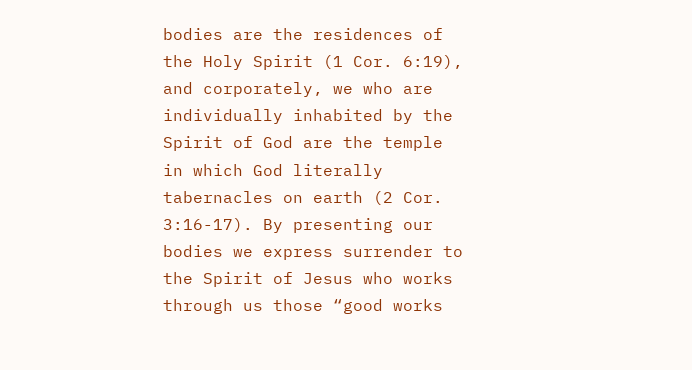bodies are the residences of the Holy Spirit (1 Cor. 6:19), and corporately, we who are individually inhabited by the Spirit of God are the temple in which God literally tabernacles on earth (2 Cor. 3:16-17). By presenting our bodies we express surrender to the Spirit of Jesus who works through us those “good works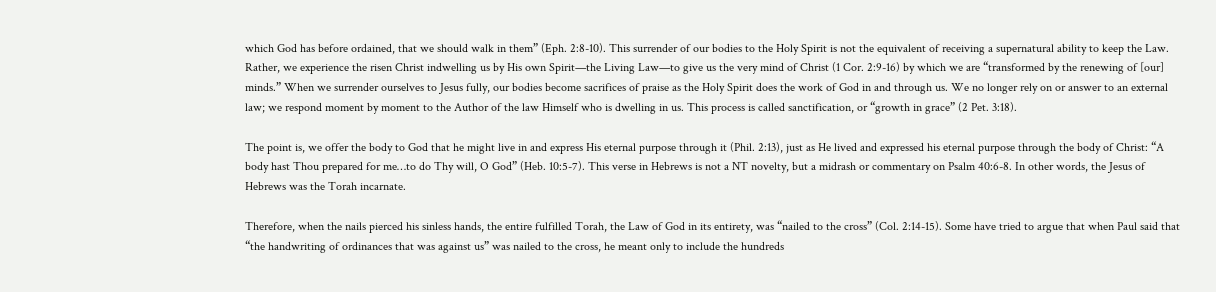which God has before ordained, that we should walk in them” (Eph. 2:8-10). This surrender of our bodies to the Holy Spirit is not the equivalent of receiving a supernatural ability to keep the Law. Rather, we experience the risen Christ indwelling us by His own Spirit—the Living Law—to give us the very mind of Christ (1 Cor. 2:9-16) by which we are “transformed by the renewing of [our] minds.” When we surrender ourselves to Jesus fully, our bodies become sacrifices of praise as the Holy Spirit does the work of God in and through us. We no longer rely on or answer to an external law; we respond moment by moment to the Author of the law Himself who is dwelling in us. This process is called sanctification, or “growth in grace” (2 Pet. 3:18).

The point is, we offer the body to God that he might live in and express His eternal purpose through it (Phil. 2:13), just as He lived and expressed his eternal purpose through the body of Christ: “A body hast Thou prepared for me…to do Thy will, O God” (Heb. 10:5-7). This verse in Hebrews is not a NT novelty, but a midrash or commentary on Psalm 40:6-8. In other words, the Jesus of Hebrews was the Torah incarnate.

Therefore, when the nails pierced his sinless hands, the entire fulfilled Torah, the Law of God in its entirety, was “nailed to the cross” (Col. 2:14-15). Some have tried to argue that when Paul said that “the handwriting of ordinances that was against us” was nailed to the cross, he meant only to include the hundreds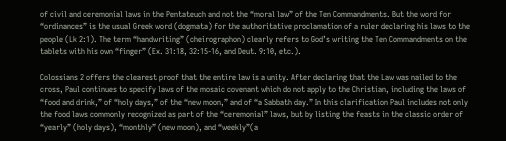of civil and ceremonial laws in the Pentateuch and not the “moral law” of the Ten Commandments. But the word for “ordinances” is the usual Greek word (dogmata) for the authoritative proclamation of a ruler declaring his laws to the people (Lk 2:1). The term “handwriting” (cheirographon) clearly refers to God’s writing the Ten Commandments on the tablets with his own “finger” (Ex. 31:18, 32:15-16, and Deut. 9:10, etc.).

Colossians 2 offers the clearest proof that the entire law is a unity. After declaring that the Law was nailed to the cross, Paul continues to specify laws of the mosaic covenant which do not apply to the Christian, including the laws of “food and drink,” of “holy days,” of the “new moon,” and of “a Sabbath day.” In this clarification Paul includes not only the food laws commonly recognized as part of the “ceremonial” laws, but by listing the feasts in the classic order of “yearly” (holy days), “monthly” (new moon), and “weekly”(a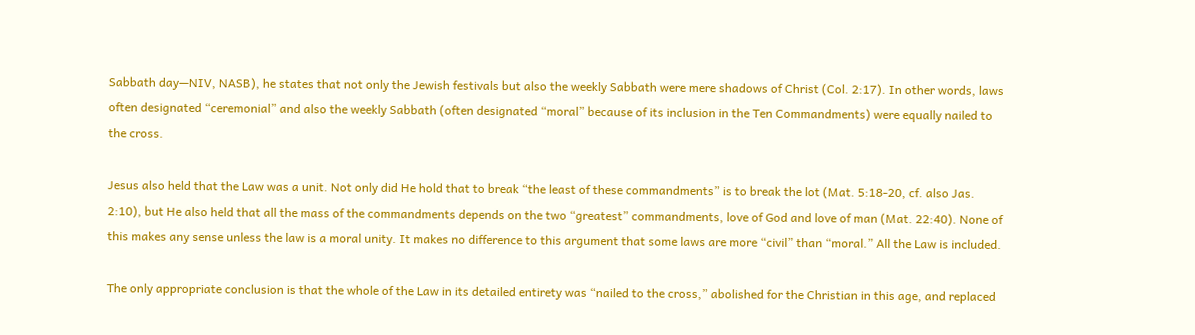Sabbath day—NIV, NASB), he states that not only the Jewish festivals but also the weekly Sabbath were mere shadows of Christ (Col. 2:17). In other words, laws often designated “ceremonial” and also the weekly Sabbath (often designated “moral” because of its inclusion in the Ten Commandments) were equally nailed to the cross.

Jesus also held that the Law was a unit. Not only did He hold that to break “the least of these commandments” is to break the lot (Mat. 5:18-20, cf. also Jas. 2:10), but He also held that all the mass of the commandments depends on the two “greatest” commandments, love of God and love of man (Mat. 22:40). None of this makes any sense unless the law is a moral unity. It makes no difference to this argument that some laws are more “civil” than “moral.” All the Law is included.

The only appropriate conclusion is that the whole of the Law in its detailed entirety was “nailed to the cross,” abolished for the Christian in this age, and replaced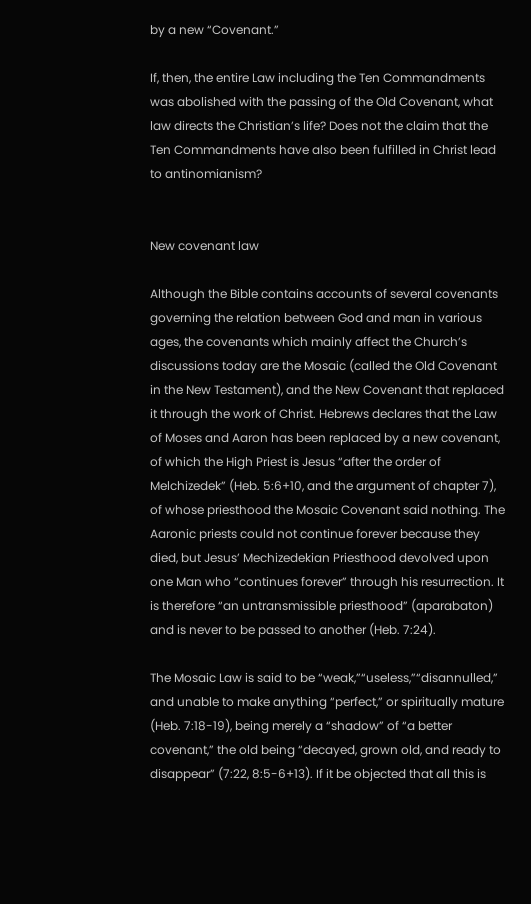by a new “Covenant.”

If, then, the entire Law including the Ten Commandments was abolished with the passing of the Old Covenant, what law directs the Christian’s life? Does not the claim that the Ten Commandments have also been fulfilled in Christ lead to antinomianism?


New covenant law

Although the Bible contains accounts of several covenants governing the relation between God and man in various ages, the covenants which mainly affect the Church’s discussions today are the Mosaic (called the Old Covenant in the New Testament), and the New Covenant that replaced it through the work of Christ. Hebrews declares that the Law of Moses and Aaron has been replaced by a new covenant, of which the High Priest is Jesus “after the order of Melchizedek” (Heb. 5:6+10, and the argument of chapter 7), of whose priesthood the Mosaic Covenant said nothing. The Aaronic priests could not continue forever because they died, but Jesus’ Mechizedekian Priesthood devolved upon one Man who “continues forever” through his resurrection. It is therefore “an untransmissible priesthood” (aparabaton) and is never to be passed to another (Heb. 7:24).

The Mosaic Law is said to be “weak,”“useless,”“disannulled,” and unable to make anything “perfect,” or spiritually mature (Heb. 7:18-19), being merely a “shadow” of “a better covenant,” the old being “decayed, grown old, and ready to disappear” (7:22, 8:5-6+13). If it be objected that all this is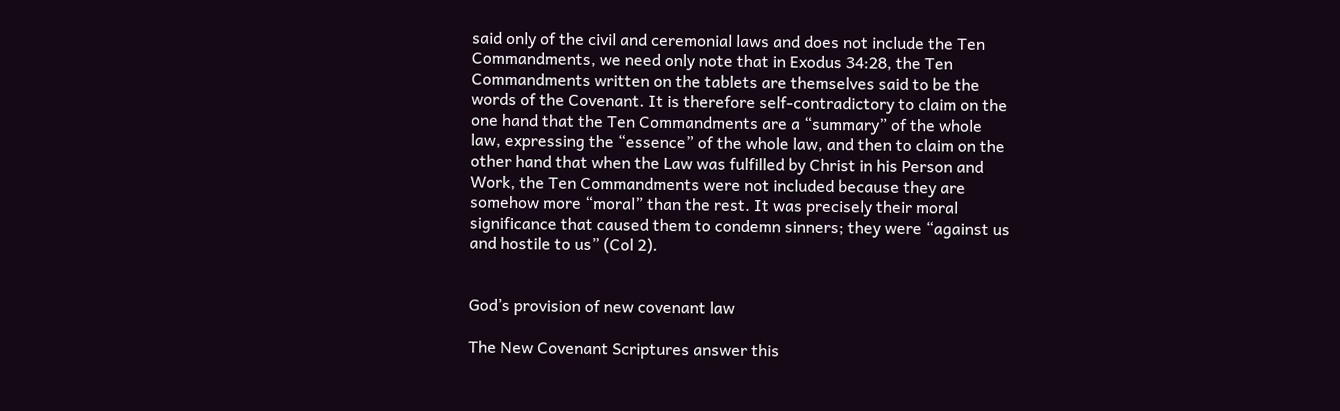said only of the civil and ceremonial laws and does not include the Ten Commandments, we need only note that in Exodus 34:28, the Ten Commandments written on the tablets are themselves said to be the words of the Covenant. It is therefore self-contradictory to claim on the one hand that the Ten Commandments are a “summary” of the whole law, expressing the “essence” of the whole law, and then to claim on the other hand that when the Law was fulfilled by Christ in his Person and Work, the Ten Commandments were not included because they are somehow more “moral” than the rest. It was precisely their moral significance that caused them to condemn sinners; they were “against us and hostile to us” (Col 2).


God’s provision of new covenant law

The New Covenant Scriptures answer this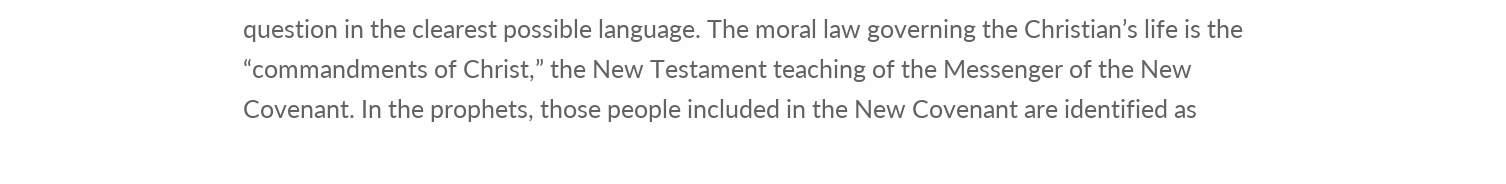question in the clearest possible language. The moral law governing the Christian’s life is the “commandments of Christ,” the New Testament teaching of the Messenger of the New Covenant. In the prophets, those people included in the New Covenant are identified as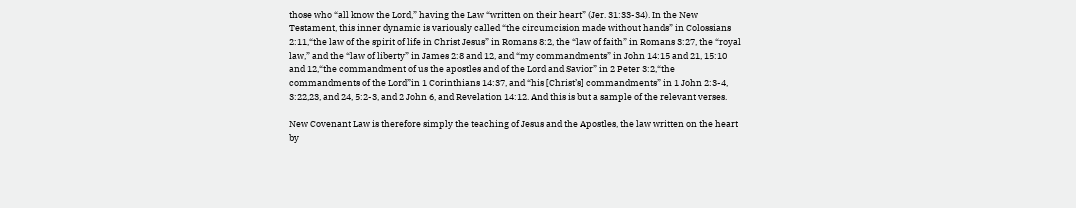those who “all know the Lord,” having the Law “written on their heart” (Jer. 31:33-34). In the New Testament, this inner dynamic is variously called “the circumcision made without hands” in Colossians 2:11,“the law of the spirit of life in Christ Jesus” in Romans 8:2, the “law of faith” in Romans 3:27, the “royal law,” and the “law of liberty” in James 2:8 and 12, and “my commandments” in John 14:15 and 21, 15:10 and 12,“the commandment of us the apostles and of the Lord and Savior” in 2 Peter 3:2,“the commandments of the Lord”in 1 Corinthians 14:37, and “his [Christ’s] commandments” in 1 John 2:3-4, 3:22,23, and 24, 5:2-3, and 2 John 6, and Revelation 14:12. And this is but a sample of the relevant verses.

New Covenant Law is therefore simply the teaching of Jesus and the Apostles, the law written on the heart by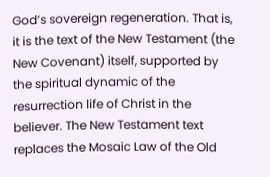God’s sovereign regeneration. That is, it is the text of the New Testament (the New Covenant) itself, supported by the spiritual dynamic of the resurrection life of Christ in the believer. The New Testament text replaces the Mosaic Law of the Old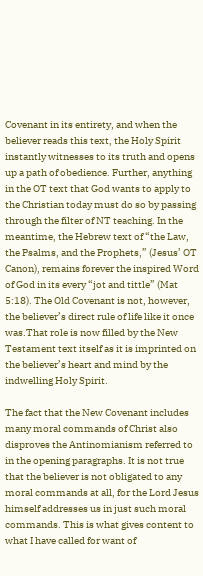Covenant in its entirety, and when the believer reads this text, the Holy Spirit instantly witnesses to its truth and opens up a path of obedience. Further, anything in the OT text that God wants to apply to the Christian today must do so by passing through the filter of NT teaching. In the meantime, the Hebrew text of “the Law, the Psalms, and the Prophets,” (Jesus’ OT Canon), remains forever the inspired Word of God in its every “jot and tittle” (Mat 5:18). The Old Covenant is not, however, the believer’s direct rule of life like it once was.That role is now filled by the New Testament text itself as it is imprinted on the believer’s heart and mind by the indwelling Holy Spirit.

The fact that the New Covenant includes many moral commands of Christ also disproves the Antinomianism referred to in the opening paragraphs. It is not true that the believer is not obligated to any moral commands at all, for the Lord Jesus himself addresses us in just such moral commands. This is what gives content to what I have called for want of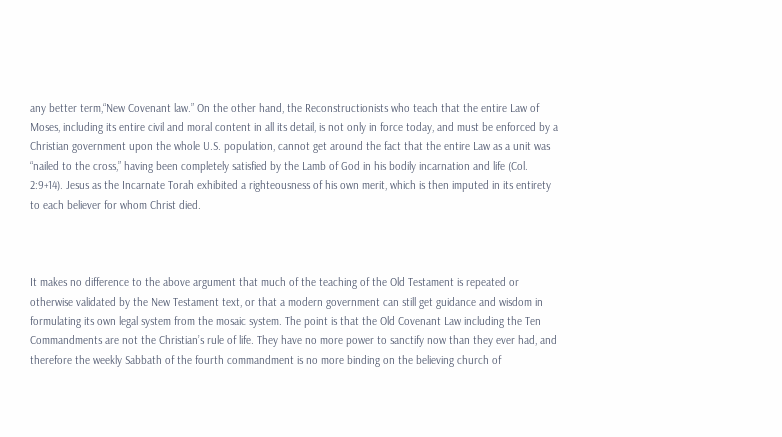any better term,“New Covenant law.” On the other hand, the Reconstructionists who teach that the entire Law of Moses, including its entire civil and moral content in all its detail, is not only in force today, and must be enforced by a Christian government upon the whole U.S. population, cannot get around the fact that the entire Law as a unit was “nailed to the cross,” having been completely satisfied by the Lamb of God in his bodily incarnation and life (Col. 2:9+14). Jesus as the Incarnate Torah exhibited a righteousness of his own merit, which is then imputed in its entirety to each believer for whom Christ died.



It makes no difference to the above argument that much of the teaching of the Old Testament is repeated or otherwise validated by the New Testament text, or that a modern government can still get guidance and wisdom in formulating its own legal system from the mosaic system. The point is that the Old Covenant Law including the Ten Commandments are not the Christian’s rule of life. They have no more power to sanctify now than they ever had, and therefore the weekly Sabbath of the fourth commandment is no more binding on the believing church of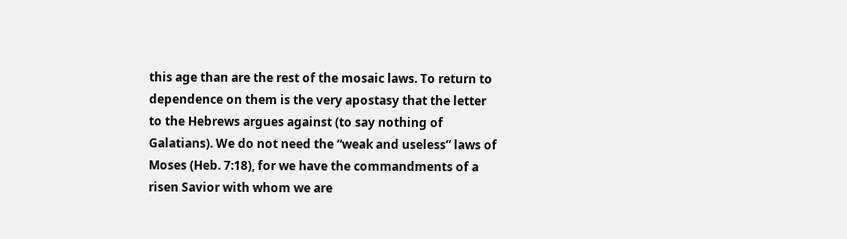this age than are the rest of the mosaic laws. To return to dependence on them is the very apostasy that the letter to the Hebrews argues against (to say nothing of Galatians). We do not need the “weak and useless” laws of Moses (Heb. 7:18), for we have the commandments of a risen Savior with whom we are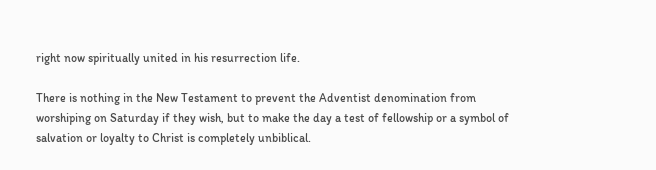right now spiritually united in his resurrection life.

There is nothing in the New Testament to prevent the Adventist denomination from worshiping on Saturday if they wish, but to make the day a test of fellowship or a symbol of salvation or loyalty to Christ is completely unbiblical.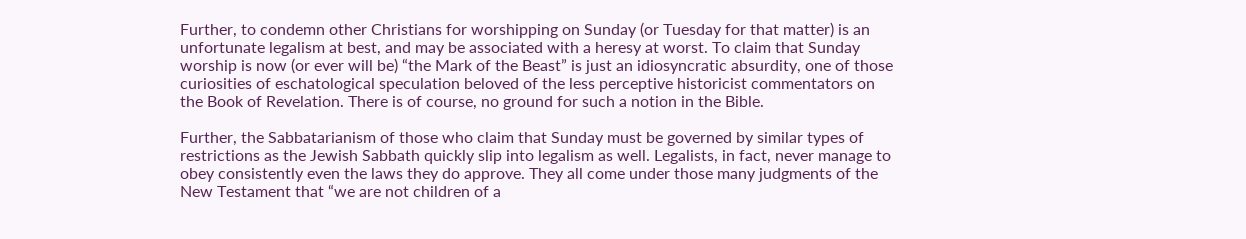Further, to condemn other Christians for worshipping on Sunday (or Tuesday for that matter) is an unfortunate legalism at best, and may be associated with a heresy at worst. To claim that Sunday worship is now (or ever will be) “the Mark of the Beast” is just an idiosyncratic absurdity, one of those curiosities of eschatological speculation beloved of the less perceptive historicist commentators on the Book of Revelation. There is of course, no ground for such a notion in the Bible.

Further, the Sabbatarianism of those who claim that Sunday must be governed by similar types of restrictions as the Jewish Sabbath quickly slip into legalism as well. Legalists, in fact, never manage to obey consistently even the laws they do approve. They all come under those many judgments of the New Testament that “we are not children of a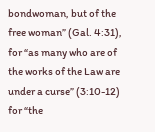bondwoman, but of the free woman” (Gal. 4:31), for “as many who are of the works of the Law are under a curse” (3:10-12) for “the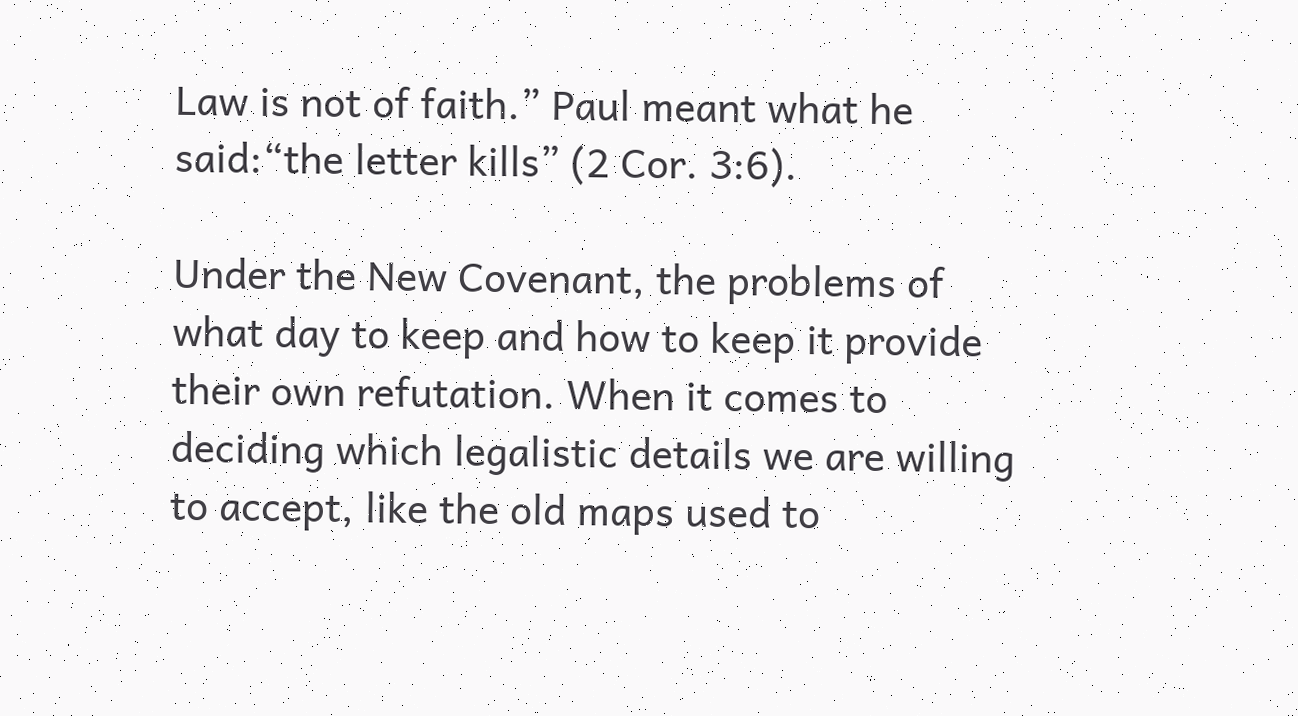Law is not of faith.” Paul meant what he said:“the letter kills” (2 Cor. 3:6).

Under the New Covenant, the problems of what day to keep and how to keep it provide their own refutation. When it comes to deciding which legalistic details we are willing to accept, like the old maps used to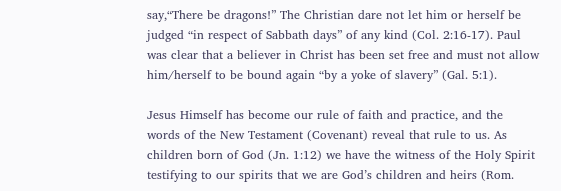say,“There be dragons!” The Christian dare not let him or herself be judged “in respect of Sabbath days” of any kind (Col. 2:16-17). Paul was clear that a believer in Christ has been set free and must not allow him/herself to be bound again “by a yoke of slavery” (Gal. 5:1).

Jesus Himself has become our rule of faith and practice, and the words of the New Testament (Covenant) reveal that rule to us. As children born of God (Jn. 1:12) we have the witness of the Holy Spirit testifying to our spirits that we are God’s children and heirs (Rom.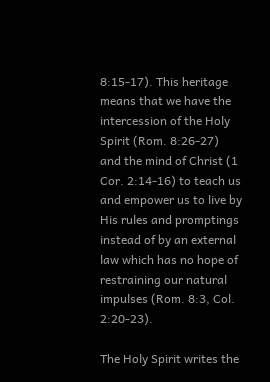8:15-17). This heritage means that we have the intercession of the Holy Spirit (Rom. 8:26-27) and the mind of Christ (1 Cor. 2:14-16) to teach us and empower us to live by His rules and promptings instead of by an external law which has no hope of restraining our natural impulses (Rom. 8:3, Col. 2:20-23).

The Holy Spirit writes the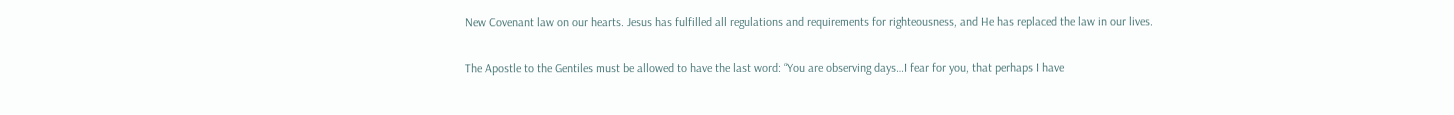New Covenant law on our hearts. Jesus has fulfilled all regulations and requirements for righteousness, and He has replaced the law in our lives.

The Apostle to the Gentiles must be allowed to have the last word: “You are observing days…I fear for you, that perhaps I have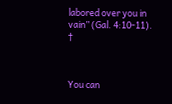labored over you in vain” (Gal. 4:10-11). †



You can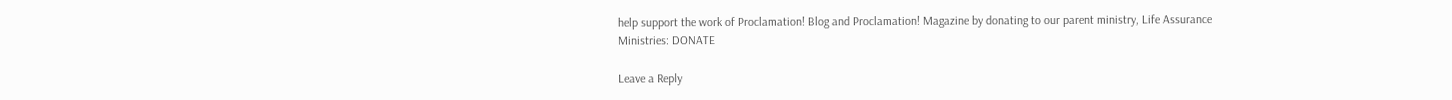help support the work of Proclamation! Blog and Proclamation! Magazine by donating to our parent ministry, Life Assurance Ministries: DONATE

Leave a Reply